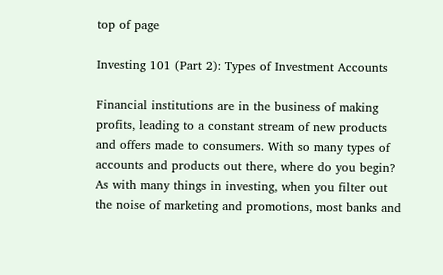top of page

Investing 101 (Part 2): Types of Investment Accounts

Financial institutions are in the business of making profits, leading to a constant stream of new products and offers made to consumers. With so many types of accounts and products out there, where do you begin? As with many things in investing, when you filter out the noise of marketing and promotions, most banks and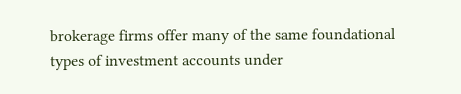brokerage firms offer many of the same foundational types of investment accounts under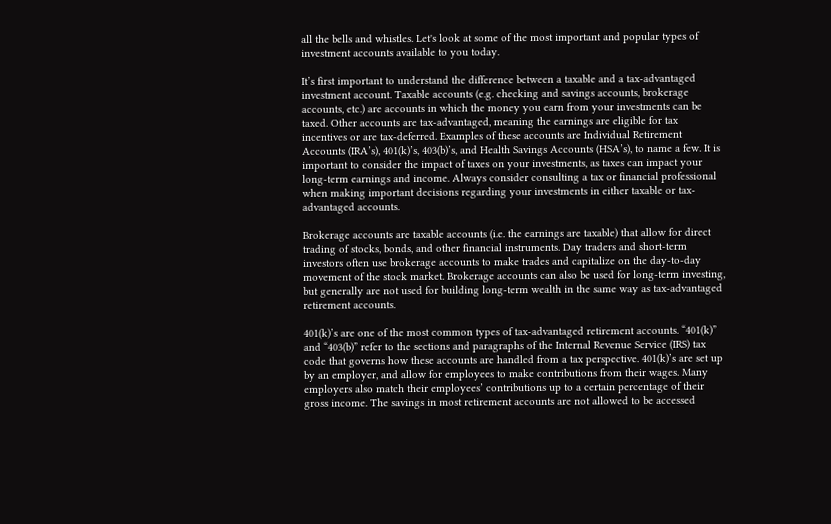all the bells and whistles. Let's look at some of the most important and popular types of investment accounts available to you today.

It’s first important to understand the difference between a taxable and a tax-advantaged investment account. Taxable accounts (e.g. checking and savings accounts, brokerage accounts, etc.) are accounts in which the money you earn from your investments can be taxed. Other accounts are tax-advantaged, meaning the earnings are eligible for tax incentives or are tax-deferred. Examples of these accounts are Individual Retirement Accounts (IRA’s), 401(k)’s, 403(b)’s, and Health Savings Accounts (HSA’s), to name a few. It is important to consider the impact of taxes on your investments, as taxes can impact your long-term earnings and income. Always consider consulting a tax or financial professional when making important decisions regarding your investments in either taxable or tax-advantaged accounts.

Brokerage accounts are taxable accounts (i.e. the earnings are taxable) that allow for direct trading of stocks, bonds, and other financial instruments. Day traders and short-term investors often use brokerage accounts to make trades and capitalize on the day-to-day movement of the stock market. Brokerage accounts can also be used for long-term investing, but generally are not used for building long-term wealth in the same way as tax-advantaged retirement accounts.

401(k)’s are one of the most common types of tax-advantaged retirement accounts. “401(k)” and “403(b)” refer to the sections and paragraphs of the Internal Revenue Service (IRS) tax code that governs how these accounts are handled from a tax perspective. 401(k)’s are set up by an employer, and allow for employees to make contributions from their wages. Many employers also match their employees’ contributions up to a certain percentage of their gross income. The savings in most retirement accounts are not allowed to be accessed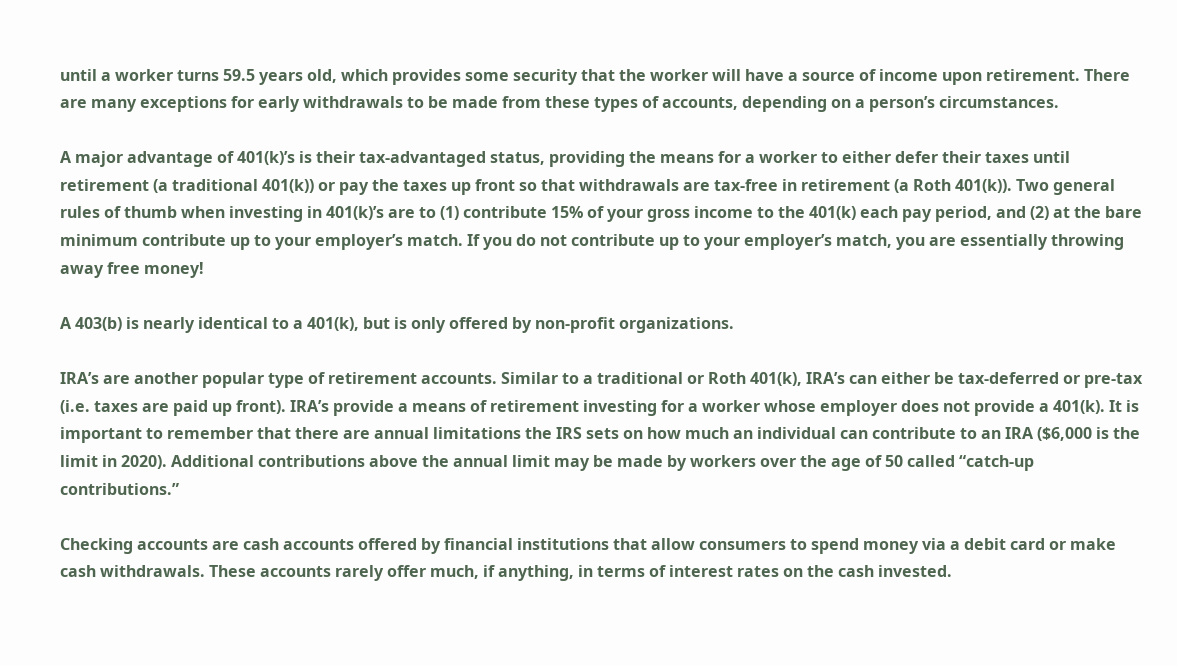until a worker turns 59.5 years old, which provides some security that the worker will have a source of income upon retirement. There are many exceptions for early withdrawals to be made from these types of accounts, depending on a person’s circumstances.

A major advantage of 401(k)’s is their tax-advantaged status, providing the means for a worker to either defer their taxes until retirement (a traditional 401(k)) or pay the taxes up front so that withdrawals are tax-free in retirement (a Roth 401(k)). Two general rules of thumb when investing in 401(k)’s are to (1) contribute 15% of your gross income to the 401(k) each pay period, and (2) at the bare minimum contribute up to your employer’s match. If you do not contribute up to your employer’s match, you are essentially throwing away free money!

A 403(b) is nearly identical to a 401(k), but is only offered by non-profit organizations.

IRA’s are another popular type of retirement accounts. Similar to a traditional or Roth 401(k), IRA’s can either be tax-deferred or pre-tax (i.e. taxes are paid up front). IRA’s provide a means of retirement investing for a worker whose employer does not provide a 401(k). It is important to remember that there are annual limitations the IRS sets on how much an individual can contribute to an IRA ($6,000 is the limit in 2020). Additional contributions above the annual limit may be made by workers over the age of 50 called “catch-up contributions.”

Checking accounts are cash accounts offered by financial institutions that allow consumers to spend money via a debit card or make cash withdrawals. These accounts rarely offer much, if anything, in terms of interest rates on the cash invested.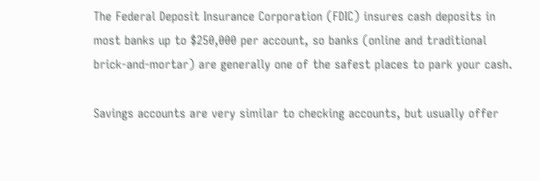The Federal Deposit Insurance Corporation (FDIC) insures cash deposits in most banks up to $250,000 per account, so banks (online and traditional brick-and-mortar) are generally one of the safest places to park your cash.

Savings accounts are very similar to checking accounts, but usually offer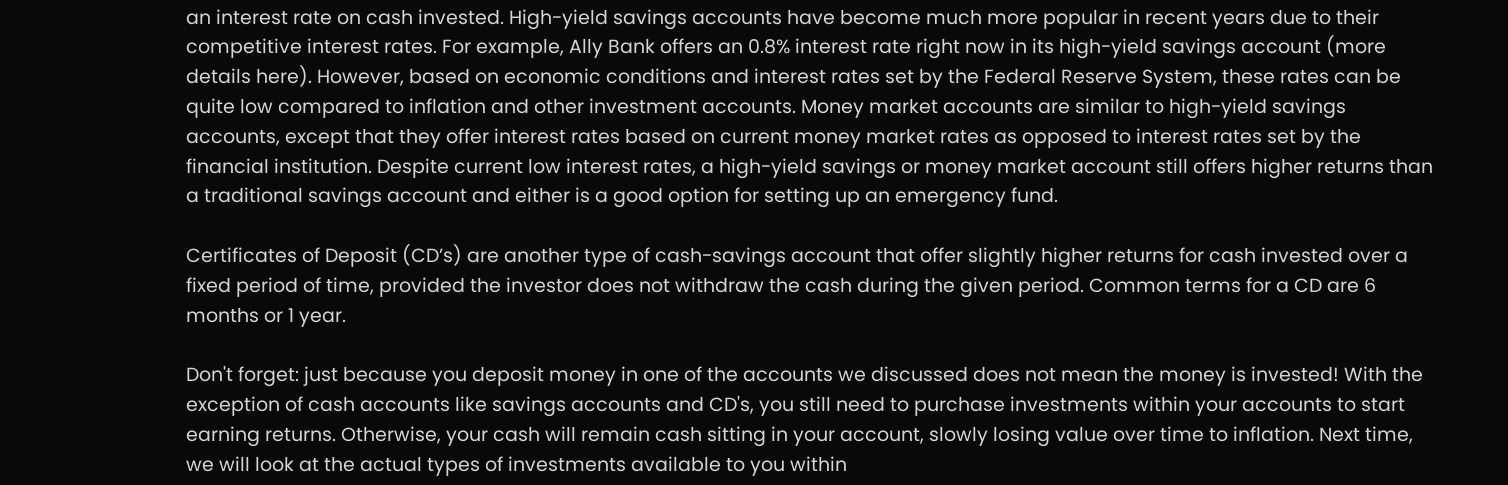an interest rate on cash invested. High-yield savings accounts have become much more popular in recent years due to their competitive interest rates. For example, Ally Bank offers an 0.8% interest rate right now in its high-yield savings account (more details here). However, based on economic conditions and interest rates set by the Federal Reserve System, these rates can be quite low compared to inflation and other investment accounts. Money market accounts are similar to high-yield savings accounts, except that they offer interest rates based on current money market rates as opposed to interest rates set by the financial institution. Despite current low interest rates, a high-yield savings or money market account still offers higher returns than a traditional savings account and either is a good option for setting up an emergency fund.

Certificates of Deposit (CD’s) are another type of cash-savings account that offer slightly higher returns for cash invested over a fixed period of time, provided the investor does not withdraw the cash during the given period. Common terms for a CD are 6 months or 1 year.

Don't forget: just because you deposit money in one of the accounts we discussed does not mean the money is invested! With the exception of cash accounts like savings accounts and CD's, you still need to purchase investments within your accounts to start earning returns. Otherwise, your cash will remain cash sitting in your account, slowly losing value over time to inflation. Next time, we will look at the actual types of investments available to you within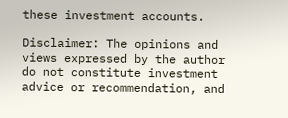these investment accounts.

Disclaimer: The opinions and views expressed by the author do not constitute investment advice or recommendation, and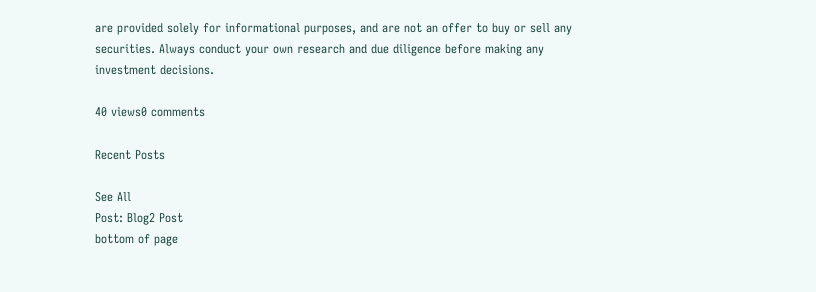are provided solely for informational purposes, and are not an offer to buy or sell any securities. Always conduct your own research and due diligence before making any investment decisions.

40 views0 comments

Recent Posts

See All
Post: Blog2 Post
bottom of page